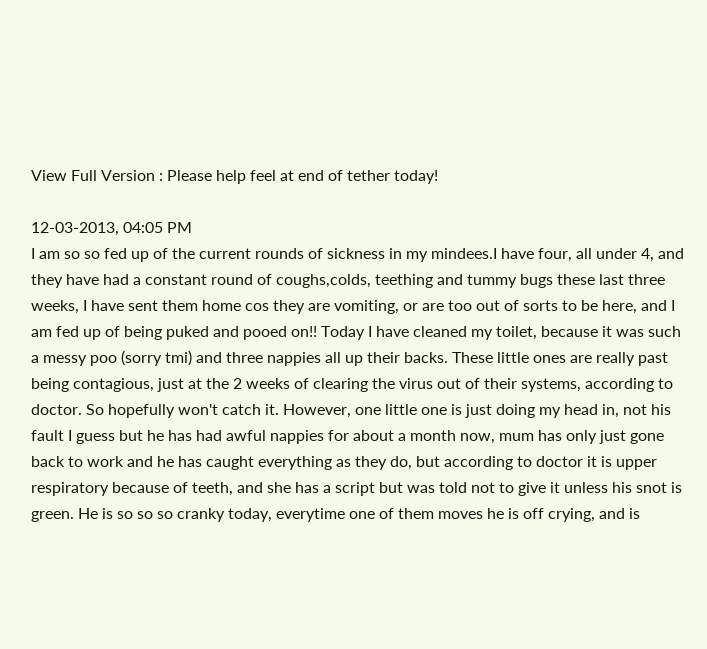View Full Version : Please help feel at end of tether today!

12-03-2013, 04:05 PM
I am so so fed up of the current rounds of sickness in my mindees.I have four, all under 4, and they have had a constant round of coughs,colds, teething and tummy bugs these last three weeks, I have sent them home cos they are vomiting, or are too out of sorts to be here, and I am fed up of being puked and pooed on!! Today I have cleaned my toilet, because it was such a messy poo (sorry tmi) and three nappies all up their backs. These little ones are really past being contagious, just at the 2 weeks of clearing the virus out of their systems, according to doctor. So hopefully won't catch it. However, one little one is just doing my head in, not his fault I guess but he has had awful nappies for about a month now, mum has only just gone back to work and he has caught everything as they do, but according to doctor it is upper respiratory because of teeth, and she has a script but was told not to give it unless his snot is green. He is so so so cranky today, everytime one of them moves he is off crying, and is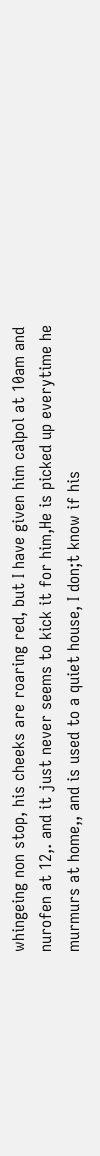whingeing non stop, his cheeks are roaring red, but I have given him calpol at 10am and nurofen at 12,. and it just never seems to kick it for him,He is picked up everytime he murmurs at home,, and is used to a quiet house, I don;t know if his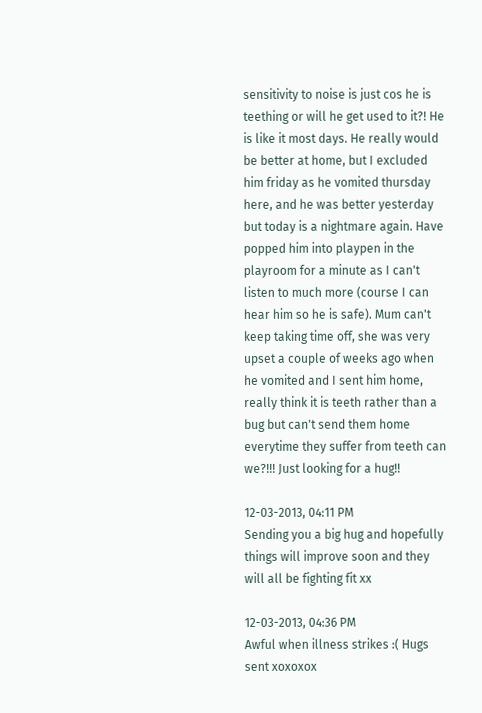sensitivity to noise is just cos he is teething or will he get used to it?! He is like it most days. He really would be better at home, but I excluded him friday as he vomited thursday here, and he was better yesterday but today is a nightmare again. Have popped him into playpen in the playroom for a minute as I can't listen to much more (course I can hear him so he is safe). Mum can't keep taking time off, she was very upset a couple of weeks ago when he vomited and I sent him home, really think it is teeth rather than a bug but can't send them home everytime they suffer from teeth can we?!!! Just looking for a hug!!

12-03-2013, 04:11 PM
Sending you a big hug and hopefully things will improve soon and they will all be fighting fit xx

12-03-2013, 04:36 PM
Awful when illness strikes :( Hugs sent xoxoxox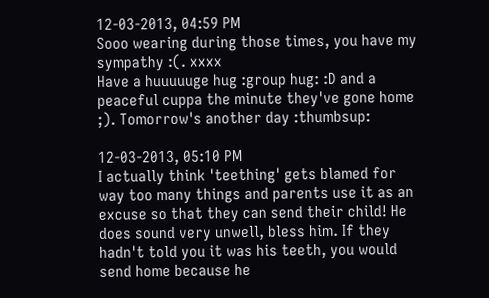12-03-2013, 04:59 PM
Sooo wearing during those times, you have my sympathy :(. xxxx
Have a huuuuuge hug :group hug: :D and a peaceful cuppa the minute they've gone home ;). Tomorrow's another day :thumbsup:

12-03-2013, 05:10 PM
I actually think 'teething' gets blamed for way too many things and parents use it as an excuse so that they can send their child! He does sound very unwell, bless him. If they hadn't told you it was his teeth, you would send home because he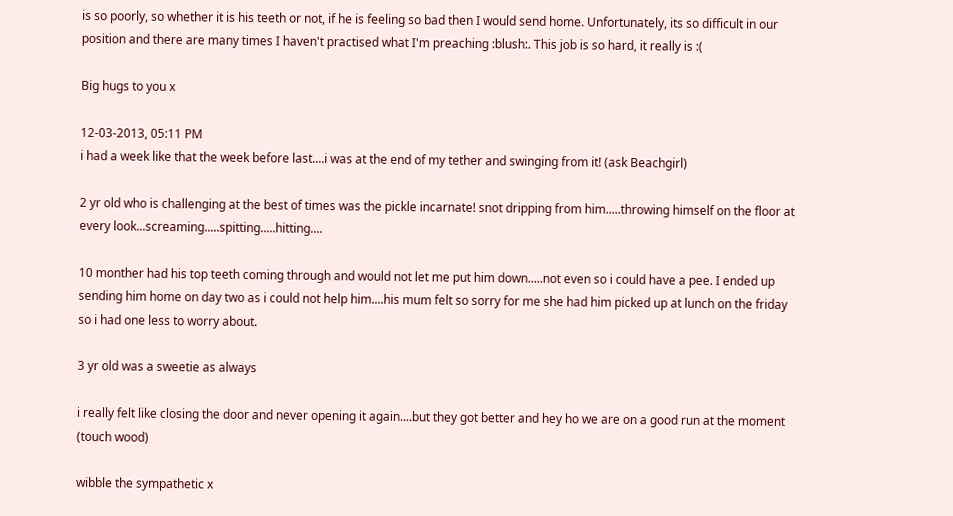is so poorly, so whether it is his teeth or not, if he is feeling so bad then I would send home. Unfortunately, its so difficult in our position and there are many times I haven't practised what I'm preaching :blush:. This job is so hard, it really is :(

Big hugs to you x

12-03-2013, 05:11 PM
i had a week like that the week before last....i was at the end of my tether and swinging from it! (ask Beachgirl)

2 yr old who is challenging at the best of times was the pickle incarnate! snot dripping from him.....throwing himself on the floor at every look...screaming.....spitting.....hitting....

10 monther had his top teeth coming through and would not let me put him down.....not even so i could have a pee. I ended up sending him home on day two as i could not help him....his mum felt so sorry for me she had him picked up at lunch on the friday so i had one less to worry about.

3 yr old was a sweetie as always

i really felt like closing the door and never opening it again....but they got better and hey ho we are on a good run at the moment (touch wood)

wibble the sympathetic x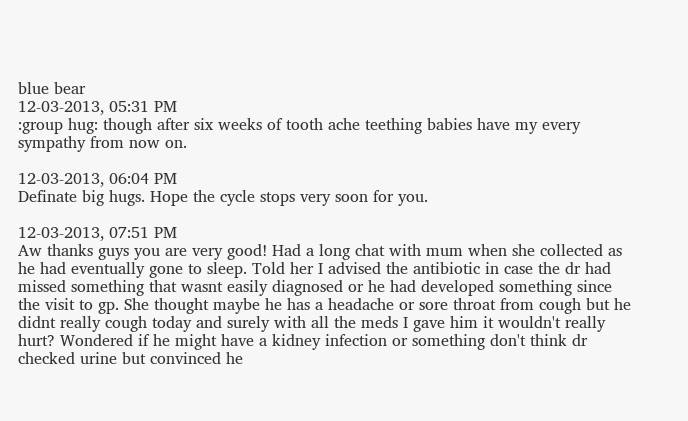blue bear
12-03-2013, 05:31 PM
:group hug: though after six weeks of tooth ache teething babies have my every sympathy from now on.

12-03-2013, 06:04 PM
Definate big hugs. Hope the cycle stops very soon for you.

12-03-2013, 07:51 PM
Aw thanks guys you are very good! Had a long chat with mum when she collected as he had eventually gone to sleep. Told her I advised the antibiotic in case the dr had missed something that wasnt easily diagnosed or he had developed something since the visit to gp. She thought maybe he has a headache or sore throat from cough but he didnt really cough today and surely with all the meds I gave him it wouldn't really hurt? Wondered if he might have a kidney infection or something don't think dr checked urine but convinced he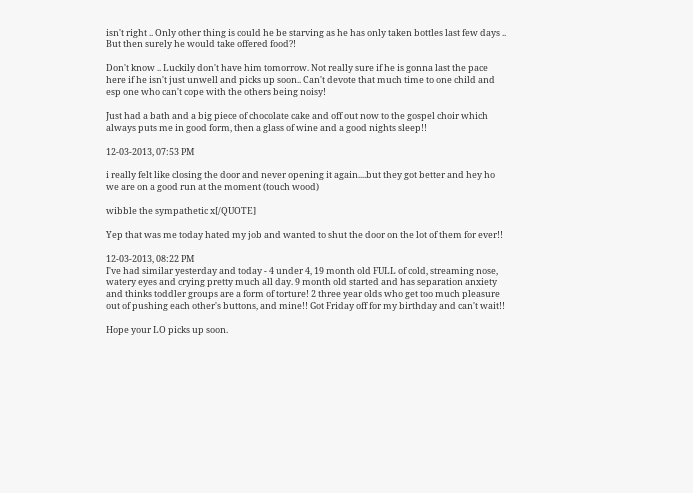isn't right .. Only other thing is could he be starving as he has only taken bottles last few days .. But then surely he would take offered food?!

Don't know .. Luckily don't have him tomorrow. Not really sure if he is gonna last the pace here if he isn't just unwell and picks up soon.. Can't devote that much time to one child and esp one who can't cope with the others being noisy!

Just had a bath and a big piece of chocolate cake and off out now to the gospel choir which always puts me in good form, then a glass of wine and a good nights sleep!!

12-03-2013, 07:53 PM

i really felt like closing the door and never opening it again....but they got better and hey ho we are on a good run at the moment (touch wood)

wibble the sympathetic x[/QUOTE]

Yep that was me today hated my job and wanted to shut the door on the lot of them for ever!!

12-03-2013, 08:22 PM
I've had similar yesterday and today - 4 under 4, 19 month old FULL of cold, streaming nose, watery eyes and crying pretty much all day. 9 month old started and has separation anxiety and thinks toddler groups are a form of torture! 2 three year olds who get too much pleasure out of pushing each other's buttons, and mine!! Got Friday off for my birthday and can't wait!!

Hope your LO picks up soon.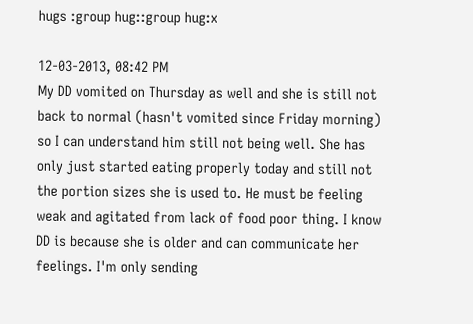hugs :group hug::group hug:x

12-03-2013, 08:42 PM
My DD vomited on Thursday as well and she is still not back to normal (hasn't vomited since Friday morning) so I can understand him still not being well. She has only just started eating properly today and still not the portion sizes she is used to. He must be feeling weak and agitated from lack of food poor thing. I know DD is because she is older and can communicate her feelings. I'm only sending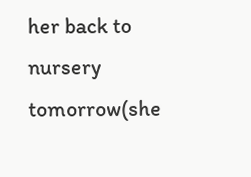her back to nursery tomorrow(she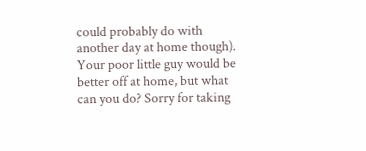could probably do with another day at home though). Your poor little guy would be better off at home, but what can you do? Sorry for taking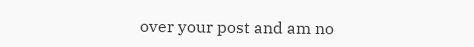over your post and am no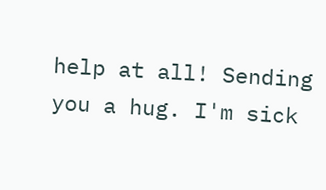help at all! Sending you a hug. I'm sick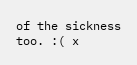of the sickness too. :( x